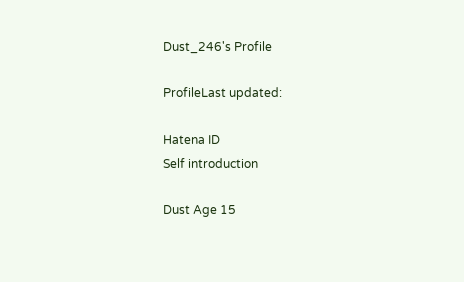Dust_246's Profile

ProfileLast updated:

Hatena ID
Self introduction

Dust Age 15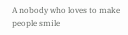A nobody who loves to make people smile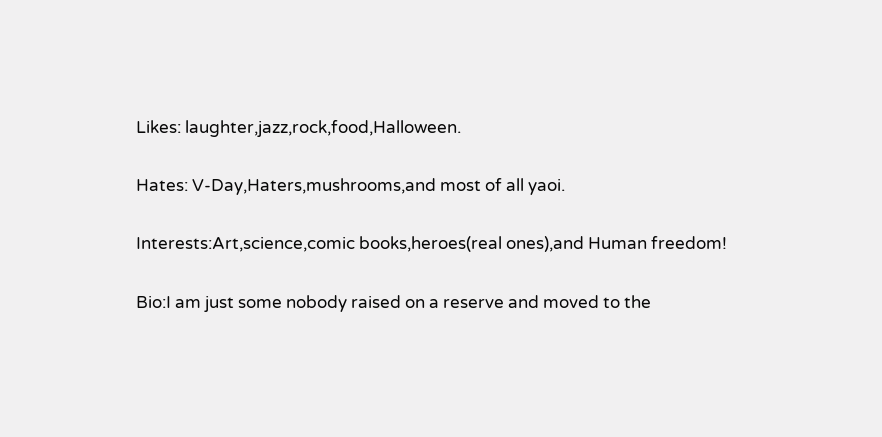Likes: laughter,jazz,rock,food,Halloween.

Hates: V-Day,Haters,mushrooms,and most of all yaoi.

Interests:Art,science,comic books,heroes(real ones),and Human freedom!

Bio:I am just some nobody raised on a reserve and moved to the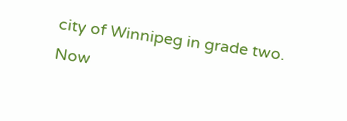city of Winnipeg in grade two. Now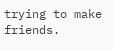trying to make friends.